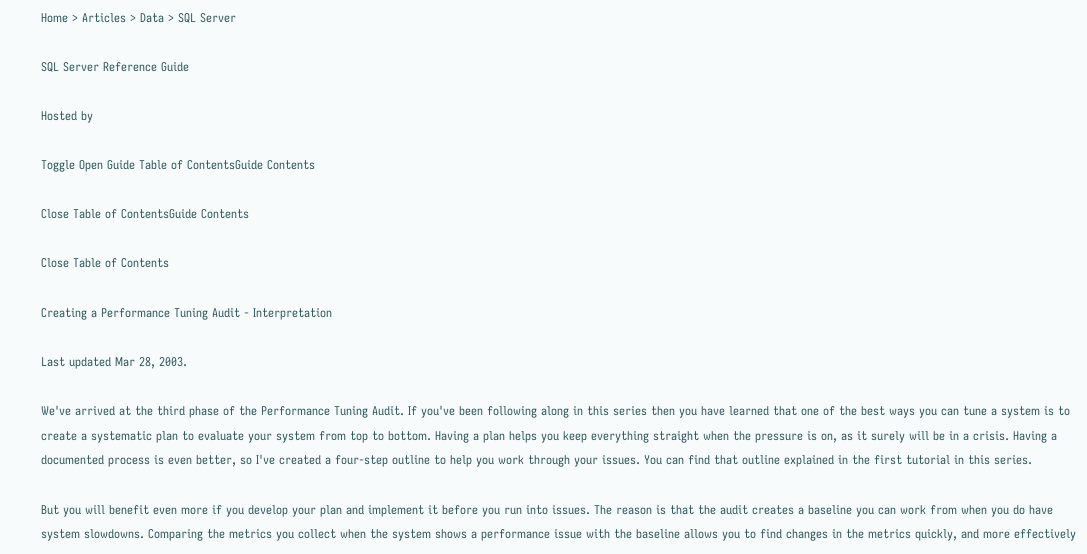Home > Articles > Data > SQL Server

SQL Server Reference Guide

Hosted by

Toggle Open Guide Table of ContentsGuide Contents

Close Table of ContentsGuide Contents

Close Table of Contents

Creating a Performance Tuning Audit - Interpretation

Last updated Mar 28, 2003.

We've arrived at the third phase of the Performance Tuning Audit. If you've been following along in this series then you have learned that one of the best ways you can tune a system is to create a systematic plan to evaluate your system from top to bottom. Having a plan helps you keep everything straight when the pressure is on, as it surely will be in a crisis. Having a documented process is even better, so I've created a four-step outline to help you work through your issues. You can find that outline explained in the first tutorial in this series.

But you will benefit even more if you develop your plan and implement it before you run into issues. The reason is that the audit creates a baseline you can work from when you do have system slowdowns. Comparing the metrics you collect when the system shows a performance issue with the baseline allows you to find changes in the metrics quickly, and more effectively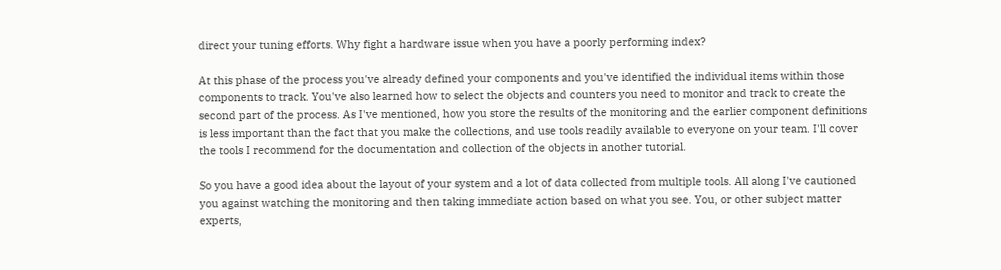direct your tuning efforts. Why fight a hardware issue when you have a poorly performing index?

At this phase of the process you've already defined your components and you've identified the individual items within those components to track. You've also learned how to select the objects and counters you need to monitor and track to create the second part of the process. As I've mentioned, how you store the results of the monitoring and the earlier component definitions is less important than the fact that you make the collections, and use tools readily available to everyone on your team. I'll cover the tools I recommend for the documentation and collection of the objects in another tutorial.

So you have a good idea about the layout of your system and a lot of data collected from multiple tools. All along I've cautioned you against watching the monitoring and then taking immediate action based on what you see. You, or other subject matter experts,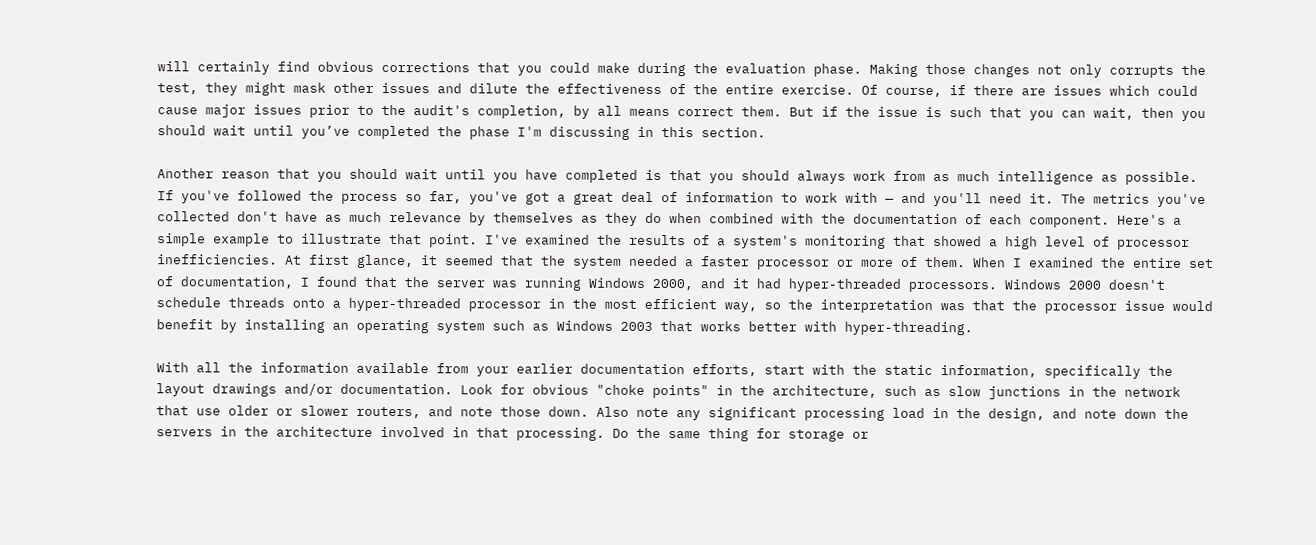will certainly find obvious corrections that you could make during the evaluation phase. Making those changes not only corrupts the test, they might mask other issues and dilute the effectiveness of the entire exercise. Of course, if there are issues which could cause major issues prior to the audit's completion, by all means correct them. But if the issue is such that you can wait, then you should wait until you’ve completed the phase I'm discussing in this section.

Another reason that you should wait until you have completed is that you should always work from as much intelligence as possible. If you've followed the process so far, you've got a great deal of information to work with — and you'll need it. The metrics you've collected don't have as much relevance by themselves as they do when combined with the documentation of each component. Here's a simple example to illustrate that point. I've examined the results of a system's monitoring that showed a high level of processor inefficiencies. At first glance, it seemed that the system needed a faster processor or more of them. When I examined the entire set of documentation, I found that the server was running Windows 2000, and it had hyper-threaded processors. Windows 2000 doesn't schedule threads onto a hyper-threaded processor in the most efficient way, so the interpretation was that the processor issue would benefit by installing an operating system such as Windows 2003 that works better with hyper-threading.

With all the information available from your earlier documentation efforts, start with the static information, specifically the layout drawings and/or documentation. Look for obvious "choke points" in the architecture, such as slow junctions in the network that use older or slower routers, and note those down. Also note any significant processing load in the design, and note down the servers in the architecture involved in that processing. Do the same thing for storage or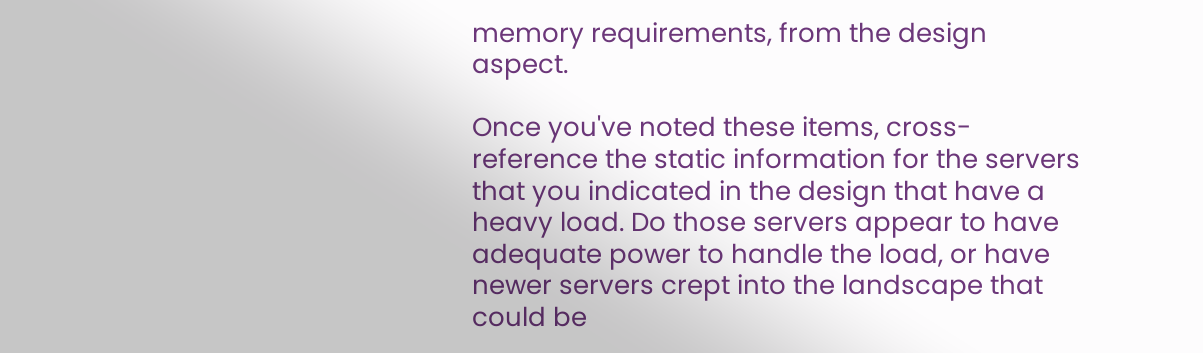memory requirements, from the design aspect.

Once you've noted these items, cross-reference the static information for the servers that you indicated in the design that have a heavy load. Do those servers appear to have adequate power to handle the load, or have newer servers crept into the landscape that could be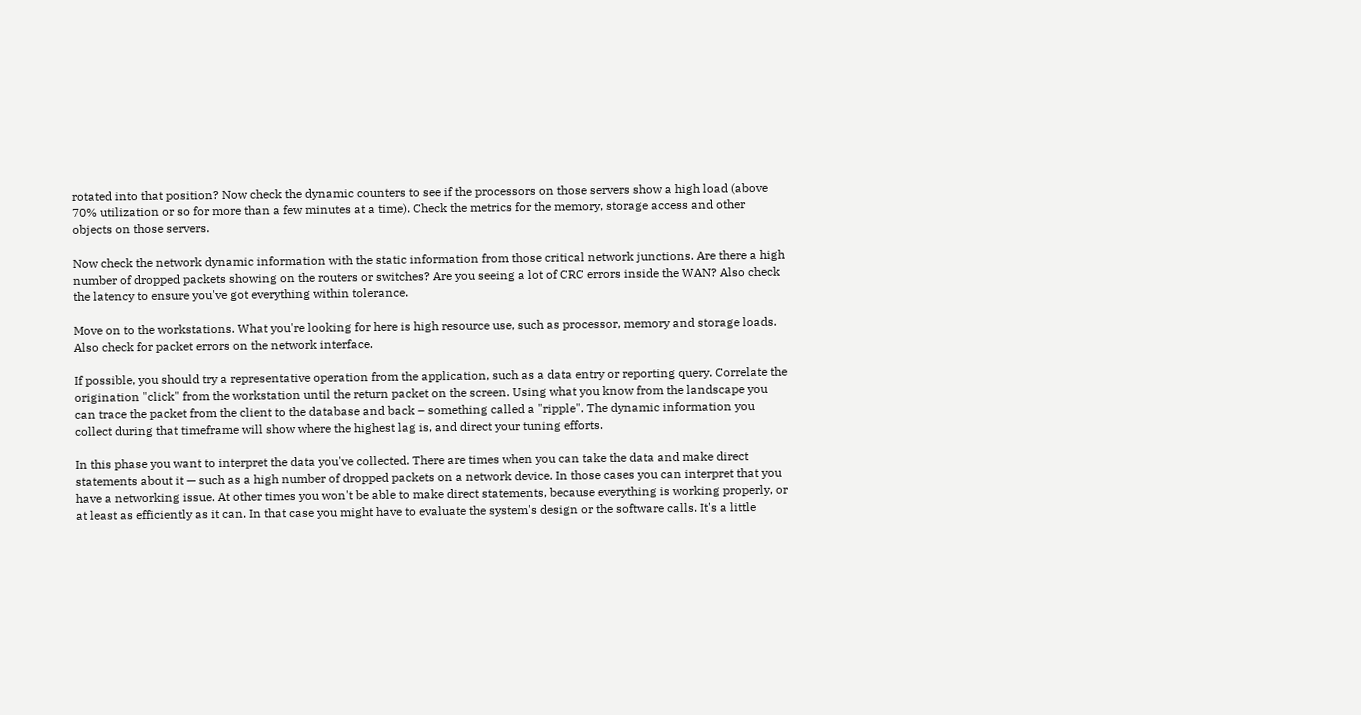rotated into that position? Now check the dynamic counters to see if the processors on those servers show a high load (above 70% utilization or so for more than a few minutes at a time). Check the metrics for the memory, storage access and other objects on those servers.

Now check the network dynamic information with the static information from those critical network junctions. Are there a high number of dropped packets showing on the routers or switches? Are you seeing a lot of CRC errors inside the WAN? Also check the latency to ensure you've got everything within tolerance.

Move on to the workstations. What you're looking for here is high resource use, such as processor, memory and storage loads. Also check for packet errors on the network interface.

If possible, you should try a representative operation from the application, such as a data entry or reporting query. Correlate the origination "click" from the workstation until the return packet on the screen. Using what you know from the landscape you can trace the packet from the client to the database and back – something called a "ripple". The dynamic information you collect during that timeframe will show where the highest lag is, and direct your tuning efforts.

In this phase you want to interpret the data you've collected. There are times when you can take the data and make direct statements about it — such as a high number of dropped packets on a network device. In those cases you can interpret that you have a networking issue. At other times you won't be able to make direct statements, because everything is working properly, or at least as efficiently as it can. In that case you might have to evaluate the system's design or the software calls. It's a little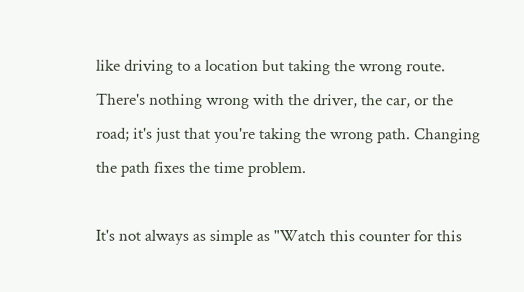like driving to a location but taking the wrong route. There's nothing wrong with the driver, the car, or the road; it's just that you're taking the wrong path. Changing the path fixes the time problem.

It's not always as simple as "Watch this counter for this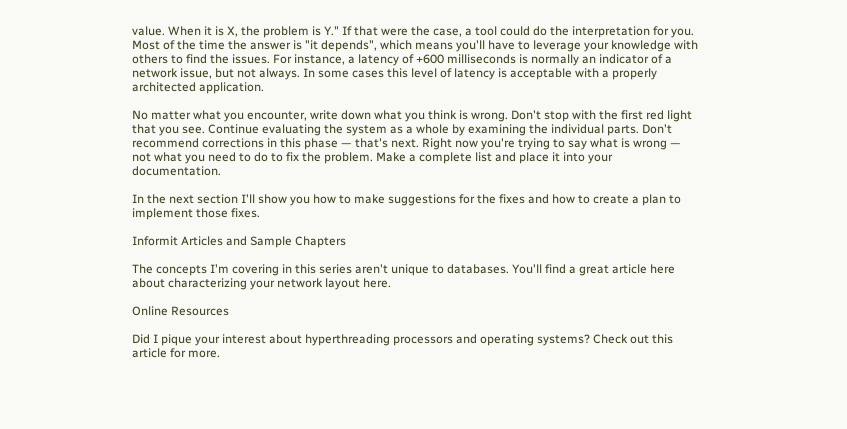value. When it is X, the problem is Y." If that were the case, a tool could do the interpretation for you. Most of the time the answer is "it depends", which means you'll have to leverage your knowledge with others to find the issues. For instance, a latency of +600 milliseconds is normally an indicator of a network issue, but not always. In some cases this level of latency is acceptable with a properly architected application.

No matter what you encounter, write down what you think is wrong. Don't stop with the first red light that you see. Continue evaluating the system as a whole by examining the individual parts. Don't recommend corrections in this phase — that's next. Right now you're trying to say what is wrong — not what you need to do to fix the problem. Make a complete list and place it into your documentation.

In the next section I'll show you how to make suggestions for the fixes and how to create a plan to implement those fixes.

Informit Articles and Sample Chapters

The concepts I'm covering in this series aren't unique to databases. You'll find a great article here about characterizing your network layout here.

Online Resources

Did I pique your interest about hyperthreading processors and operating systems? Check out this article for more.